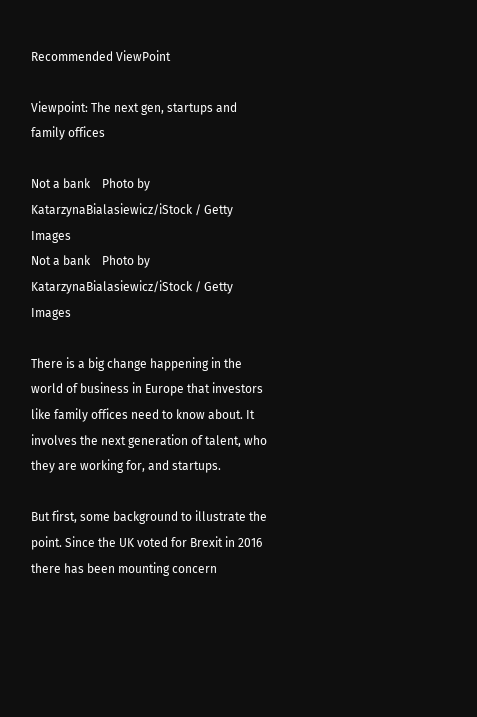Recommended ViewPoint

Viewpoint: The next gen, startups and family offices

Not a bank    Photo by KatarzynaBialasiewicz/iStock / Getty Images
Not a bank    Photo by KatarzynaBialasiewicz/iStock / Getty Images

There is a big change happening in the world of business in Europe that investors like family offices need to know about. It involves the next generation of talent, who they are working for, and startups.

But first, some background to illustrate the point. Since the UK voted for Brexit in 2016 there has been mounting concern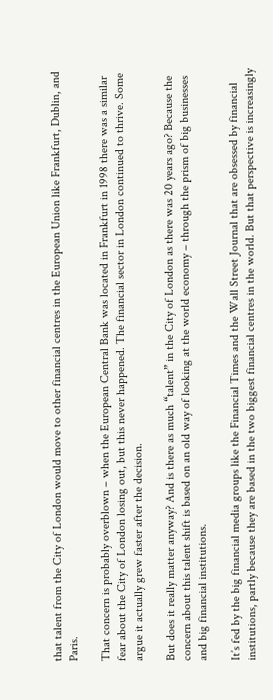that talent from the City of London would move to other financial centres in the European Union like Frankfurt, Dublin, and Paris.

That concern is probably overblown – when the European Central Bank was located in Frankfurt in 1998 there was a similar fear about the City of London losing out, but this never happened. The financial sector in London continued to thrive. Some argue it actually grew faster after the decision.

But does it really matter anyway? And is there as much “talent” in the City of London as there was 20 years ago? Because the concern about this talent shift is based on an old way of looking at the world economy – through the prism of big businesses and big financial institutions.

It’s fed by the big financial media groups like the Financial Times and the Wall Street Journal that are obsessed by financial institutions, partly because they are based in the two biggest financial centres in the world. But that perspective is increasingly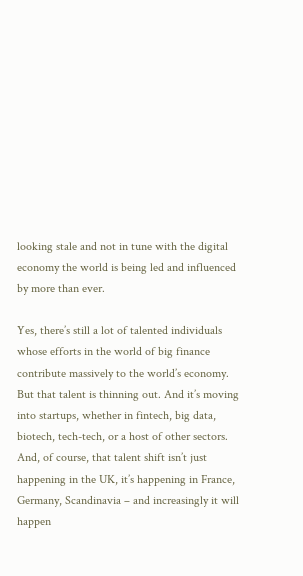looking stale and not in tune with the digital economy the world is being led and influenced by more than ever.

Yes, there’s still a lot of talented individuals whose efforts in the world of big finance contribute massively to the world’s economy.  But that talent is thinning out. And it’s moving into startups, whether in fintech, big data, biotech, tech-tech, or a host of other sectors. And, of course, that talent shift isn’t just happening in the UK, it’s happening in France, Germany, Scandinavia – and increasingly it will happen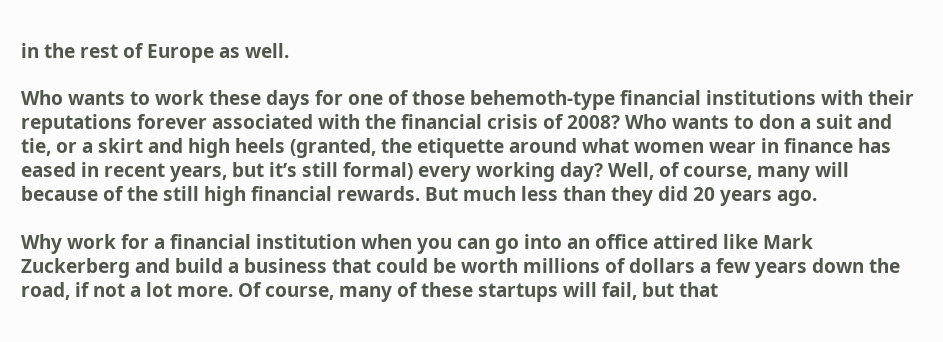in the rest of Europe as well.

Who wants to work these days for one of those behemoth-type financial institutions with their reputations forever associated with the financial crisis of 2008? Who wants to don a suit and tie, or a skirt and high heels (granted, the etiquette around what women wear in finance has eased in recent years, but it’s still formal) every working day? Well, of course, many will because of the still high financial rewards. But much less than they did 20 years ago.

Why work for a financial institution when you can go into an office attired like Mark Zuckerberg and build a business that could be worth millions of dollars a few years down the road, if not a lot more. Of course, many of these startups will fail, but that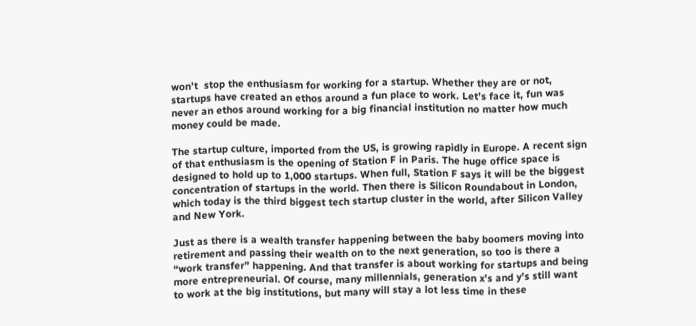won’t  stop the enthusiasm for working for a startup. Whether they are or not, startups have created an ethos around a fun place to work. Let’s face it, fun was never an ethos around working for a big financial institution no matter how much money could be made.

The startup culture, imported from the US, is growing rapidly in Europe. A recent sign of that enthusiasm is the opening of Station F in Paris. The huge office space is designed to hold up to 1,000 startups. When full, Station F says it will be the biggest concentration of startups in the world. Then there is Silicon Roundabout in London, which today is the third biggest tech startup cluster in the world, after Silicon Valley and New York.

Just as there is a wealth transfer happening between the baby boomers moving into retirement and passing their wealth on to the next generation, so too is there a “work transfer” happening. And that transfer is about working for startups and being more entrepreneurial. Of course, many millennials, generation x’s and y’s still want to work at the big institutions, but many will stay a lot less time in these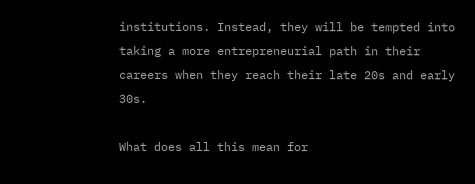institutions. Instead, they will be tempted into taking a more entrepreneurial path in their careers when they reach their late 20s and early 30s.

What does all this mean for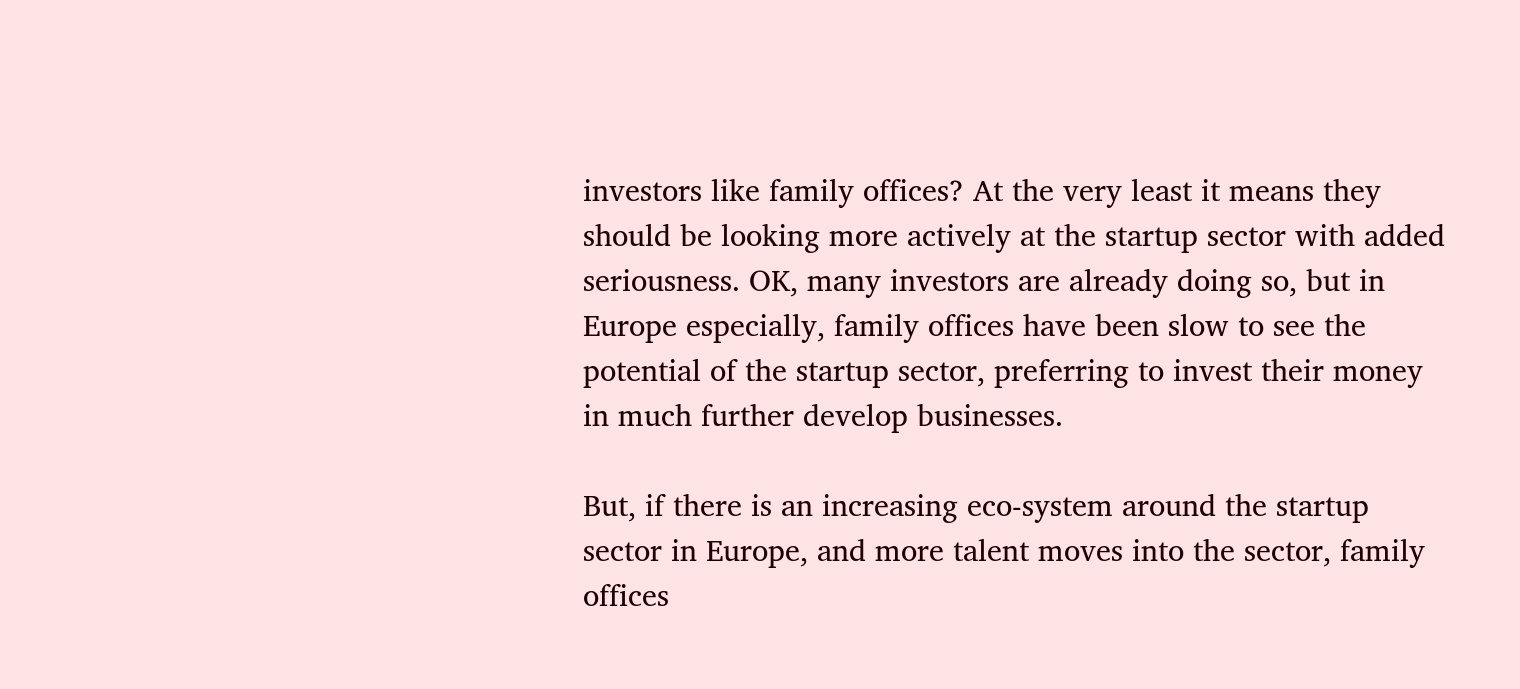investors like family offices? At the very least it means they should be looking more actively at the startup sector with added seriousness. OK, many investors are already doing so, but in Europe especially, family offices have been slow to see the potential of the startup sector, preferring to invest their money in much further develop businesses.

But, if there is an increasing eco-system around the startup sector in Europe, and more talent moves into the sector, family offices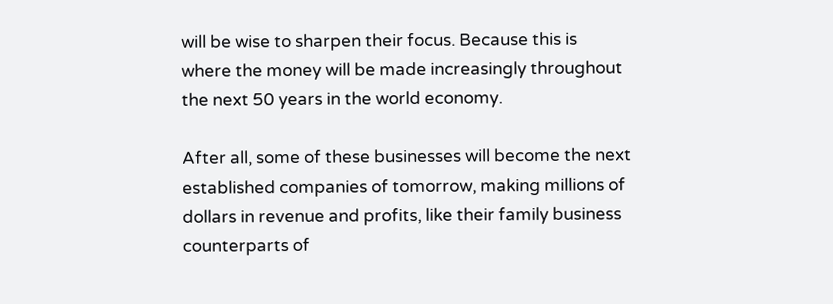will be wise to sharpen their focus. Because this is where the money will be made increasingly throughout the next 50 years in the world economy.

After all, some of these businesses will become the next established companies of tomorrow, making millions of dollars in revenue and profits, like their family business counterparts of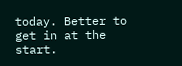today. Better to get in at the start.